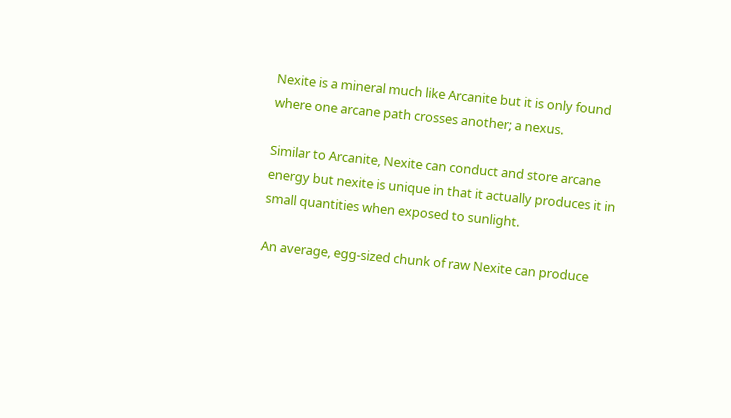Nexite is a mineral much like Arcanite but it is only found where one arcane path crosses another; a nexus.

Similar to Arcanite, Nexite can conduct and store arcane energy but nexite is unique in that it actually produces it in small quantities when exposed to sunlight.

An average, egg-sized chunk of raw Nexite can produce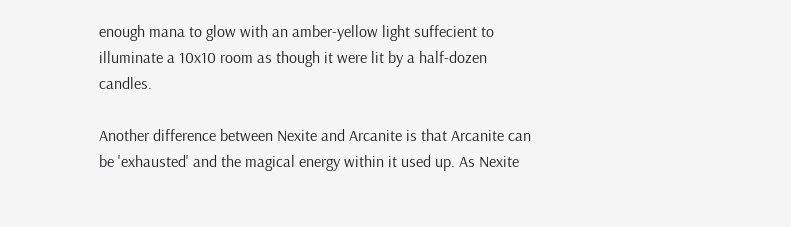enough mana to glow with an amber-yellow light suffecient to illuminate a 10x10 room as though it were lit by a half-dozen candles.

Another difference between Nexite and Arcanite is that Arcanite can be 'exhausted' and the magical energy within it used up. As Nexite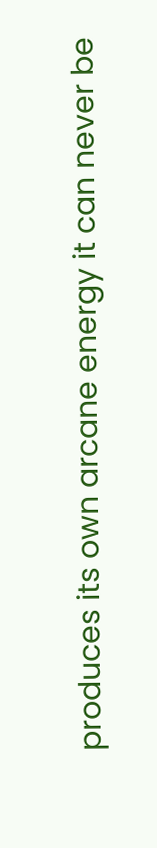produces its own arcane energy it can never be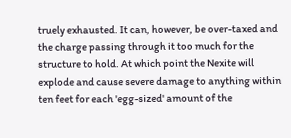truely exhausted. It can, however, be over-taxed and the charge passing through it too much for the structure to hold. At which point the Nexite will explode and cause severe damage to anything within ten feet for each 'egg-sized' amount of the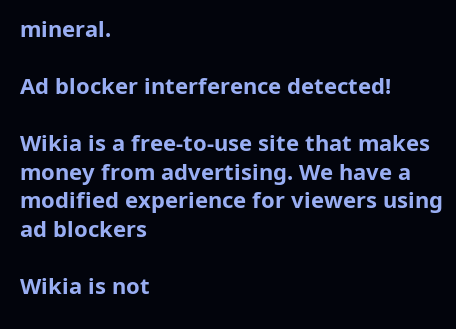mineral.

Ad blocker interference detected!

Wikia is a free-to-use site that makes money from advertising. We have a modified experience for viewers using ad blockers

Wikia is not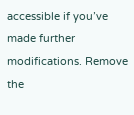accessible if you’ve made further modifications. Remove the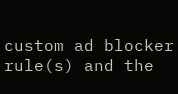custom ad blocker rule(s) and the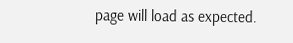page will load as expected.